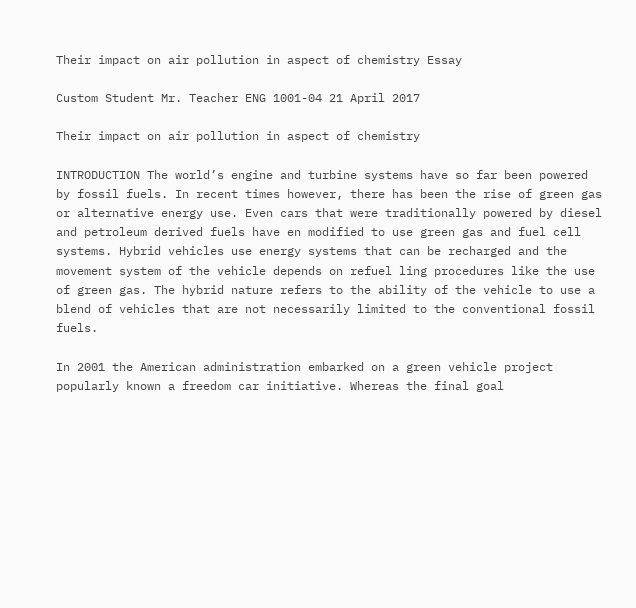Their impact on air pollution in aspect of chemistry Essay

Custom Student Mr. Teacher ENG 1001-04 21 April 2017

Their impact on air pollution in aspect of chemistry

INTRODUCTION The world’s engine and turbine systems have so far been powered by fossil fuels. In recent times however, there has been the rise of green gas or alternative energy use. Even cars that were traditionally powered by diesel and petroleum derived fuels have en modified to use green gas and fuel cell systems. Hybrid vehicles use energy systems that can be recharged and the movement system of the vehicle depends on refuel ling procedures like the use of green gas. The hybrid nature refers to the ability of the vehicle to use a blend of vehicles that are not necessarily limited to the conventional fossil fuels.

In 2001 the American administration embarked on a green vehicle project popularly known a freedom car initiative. Whereas the final goal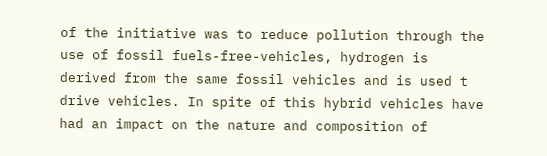of the initiative was to reduce pollution through the use of fossil fuels-free-vehicles, hydrogen is derived from the same fossil vehicles and is used t drive vehicles. In spite of this hybrid vehicles have had an impact on the nature and composition of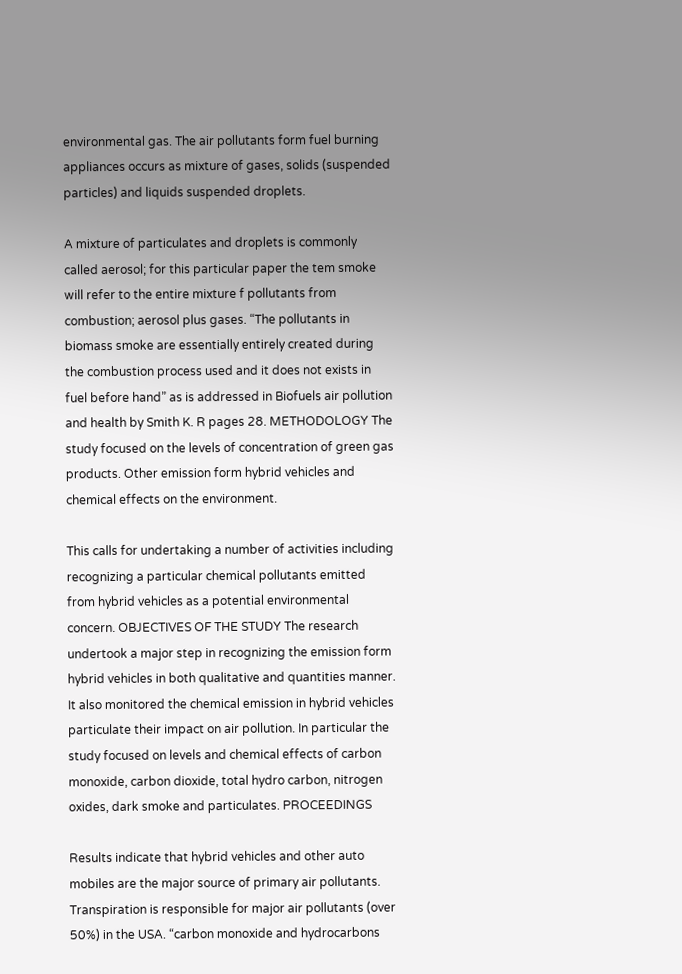environmental gas. The air pollutants form fuel burning appliances occurs as mixture of gases, solids (suspended particles) and liquids suspended droplets.

A mixture of particulates and droplets is commonly called aerosol; for this particular paper the tem smoke will refer to the entire mixture f pollutants from combustion; aerosol plus gases. “The pollutants in biomass smoke are essentially entirely created during the combustion process used and it does not exists in fuel before hand” as is addressed in Biofuels air pollution and health by Smith K. R pages 28. METHODOLOGY The study focused on the levels of concentration of green gas products. Other emission form hybrid vehicles and chemical effects on the environment.

This calls for undertaking a number of activities including recognizing a particular chemical pollutants emitted from hybrid vehicles as a potential environmental concern. OBJECTIVES OF THE STUDY The research undertook a major step in recognizing the emission form hybrid vehicles in both qualitative and quantities manner. It also monitored the chemical emission in hybrid vehicles particulate their impact on air pollution. In particular the study focused on levels and chemical effects of carbon monoxide, carbon dioxide, total hydro carbon, nitrogen oxides, dark smoke and particulates. PROCEEDINGS

Results indicate that hybrid vehicles and other auto mobiles are the major source of primary air pollutants. Transpiration is responsible for major air pollutants (over 50%) in the USA. “carbon monoxide and hydrocarbons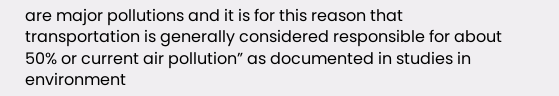are major pollutions and it is for this reason that transportation is generally considered responsible for about 50% or current air pollution” as documented in studies in environment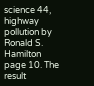science 44, highway pollution by Ronald S. Hamilton page 10. The result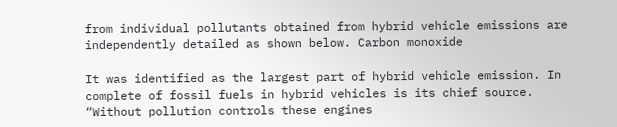from individual pollutants obtained from hybrid vehicle emissions are independently detailed as shown below. Carbon monoxide

It was identified as the largest part of hybrid vehicle emission. In complete of fossil fuels in hybrid vehicles is its chief source. “Without pollution controls these engines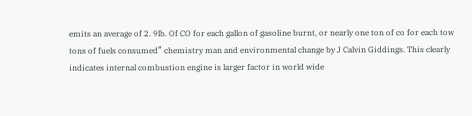emits an average of 2. 9lb. Of CO for each gallon of gasoline burnt, or nearly one ton of co for each tow tons of fuels consumed” chemistry man and environmental change by J Calvin Giddings. This clearly indicates internal combustion engine is larger factor in world wide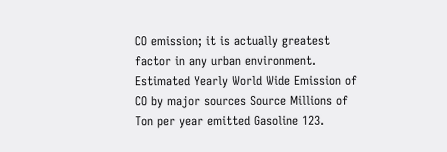CO emission; it is actually greatest factor in any urban environment. Estimated Yearly World Wide Emission of CO by major sources Source Millions of Ton per year emitted Gasoline 123.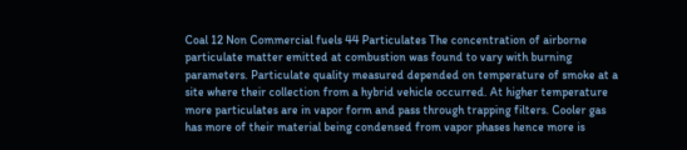Coal 12 Non Commercial fuels 44 Particulates The concentration of airborne particulate matter emitted at combustion was found to vary with burning parameters. Particulate quality measured depended on temperature of smoke at a site where their collection from a hybrid vehicle occurred. At higher temperature more particulates are in vapor form and pass through trapping filters. Cooler gas has more of their material being condensed from vapor phases hence more is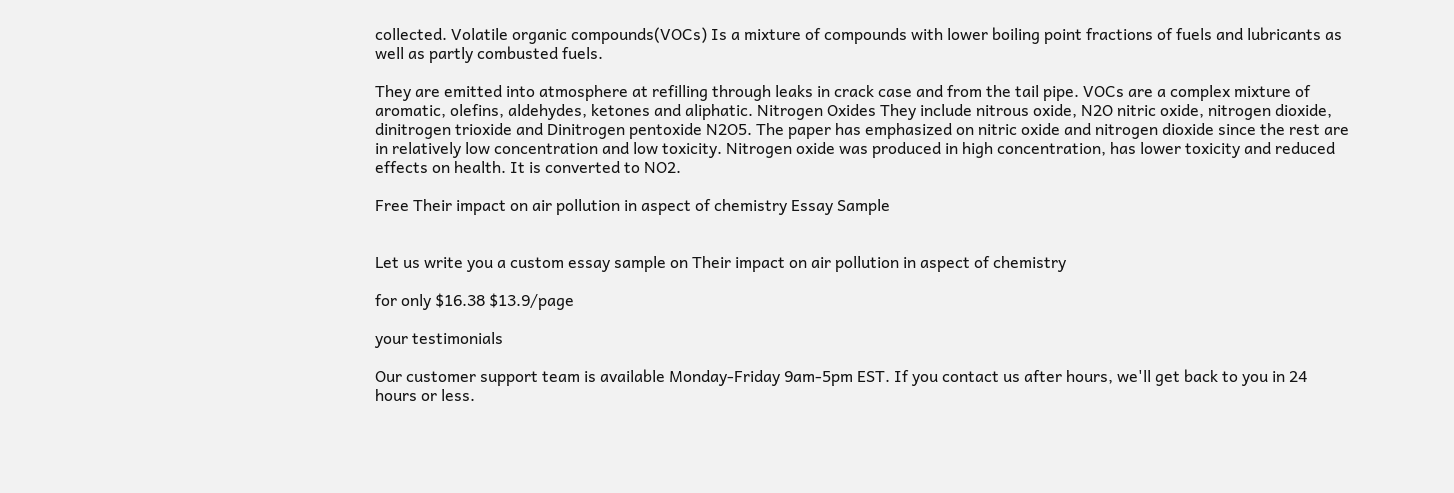collected. Volatile organic compounds(VOCs) Is a mixture of compounds with lower boiling point fractions of fuels and lubricants as well as partly combusted fuels.

They are emitted into atmosphere at refilling through leaks in crack case and from the tail pipe. VOCs are a complex mixture of aromatic, olefins, aldehydes, ketones and aliphatic. Nitrogen Oxides They include nitrous oxide, N2O nitric oxide, nitrogen dioxide, dinitrogen trioxide and Dinitrogen pentoxide N2O5. The paper has emphasized on nitric oxide and nitrogen dioxide since the rest are in relatively low concentration and low toxicity. Nitrogen oxide was produced in high concentration, has lower toxicity and reduced effects on health. It is converted to NO2.

Free Their impact on air pollution in aspect of chemistry Essay Sample


Let us write you a custom essay sample on Their impact on air pollution in aspect of chemistry

for only $16.38 $13.9/page

your testimonials

Our customer support team is available Monday-Friday 9am-5pm EST. If you contact us after hours, we'll get back to you in 24 hours or less.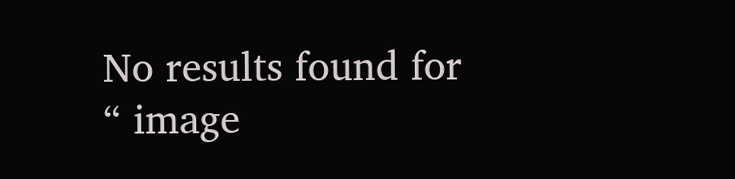No results found for “ image